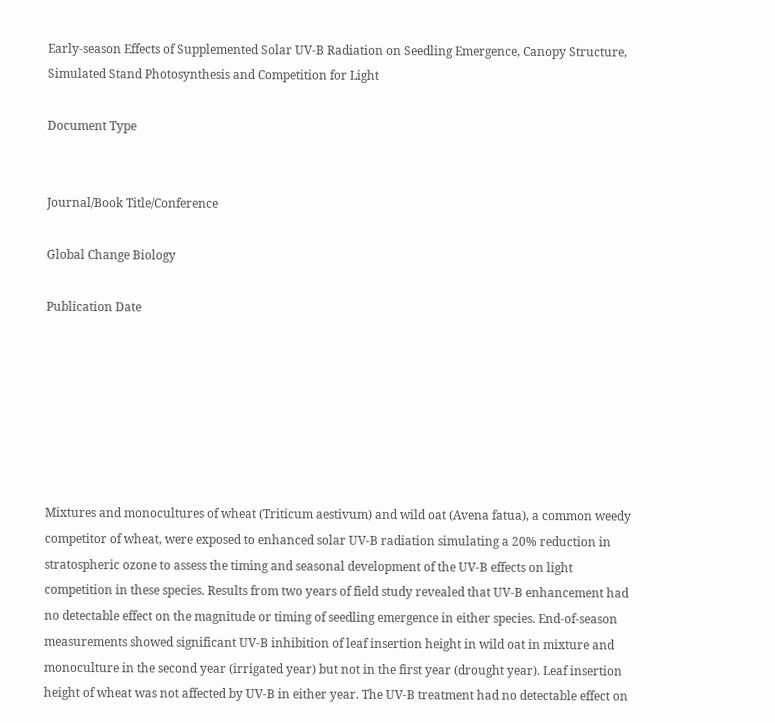Early-season Effects of Supplemented Solar UV-B Radiation on Seedling Emergence, Canopy Structure, Simulated Stand Photosynthesis and Competition for Light

Document Type


Journal/Book Title/Conference

Global Change Biology

Publication Date







Mixtures and monocultures of wheat (Triticum aestivum) and wild oat (Avena fatua), a common weedy competitor of wheat, were exposed to enhanced solar UV‐B radiation simulating a 20% reduction in stratospheric ozone to assess the timing and seasonal development of the UV‐B effects on light competition in these species. Results from two years of field study revealed that UV‐B enhancement had no detectable effect on the magnitude or timing of seedling emergence in either species. End‐of‐season measurements showed significant UV‐B inhibition of leaf insertion height in wild oat in mixture and monoculture in the second year (irrigated year) but not in the first year (drought year). Leaf insertion height of wheat was not affected by UV‐B in either year. The UV‐B treatment had no detectable effect on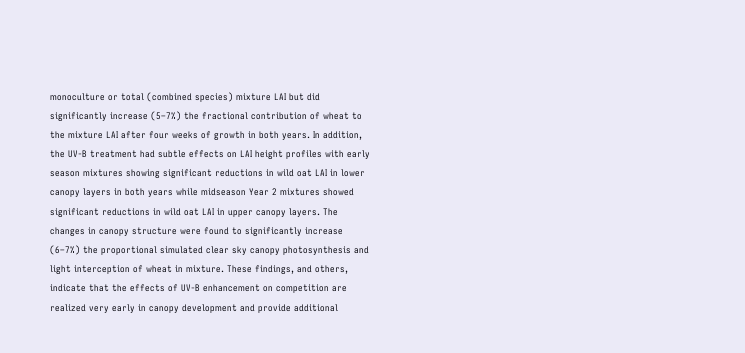monoculture or total (combined species) mixture LAI but did significantly increase (5–7%) the fractional contribution of wheat to the mixture LAI after four weeks of growth in both years. In addition, the UV‐B treatment had subtle effects on LAI height profiles with early season mixtures showing significant reductions in wild oat LAI in lower canopy layers in both years while midseason Year 2 mixtures showed significant reductions in wild oat LAI in upper canopy layers. The changes in canopy structure were found to significantly increase (6–7%) the proportional simulated clear sky canopy photosynthesis and light interception of wheat in mixture. These findings, and others, indicate that the effects of UV‐B enhancement on competition are realized very early in canopy development and provide additional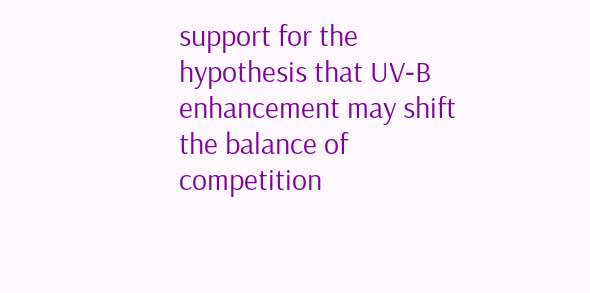support for the hypothesis that UV‐B enhancement may shift the balance of competition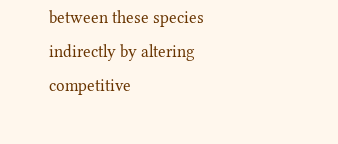between these species indirectly by altering competitive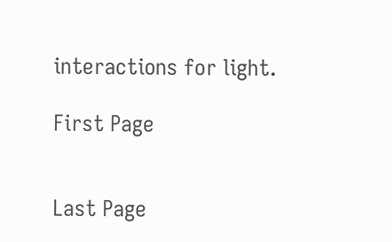interactions for light.

First Page


Last Page